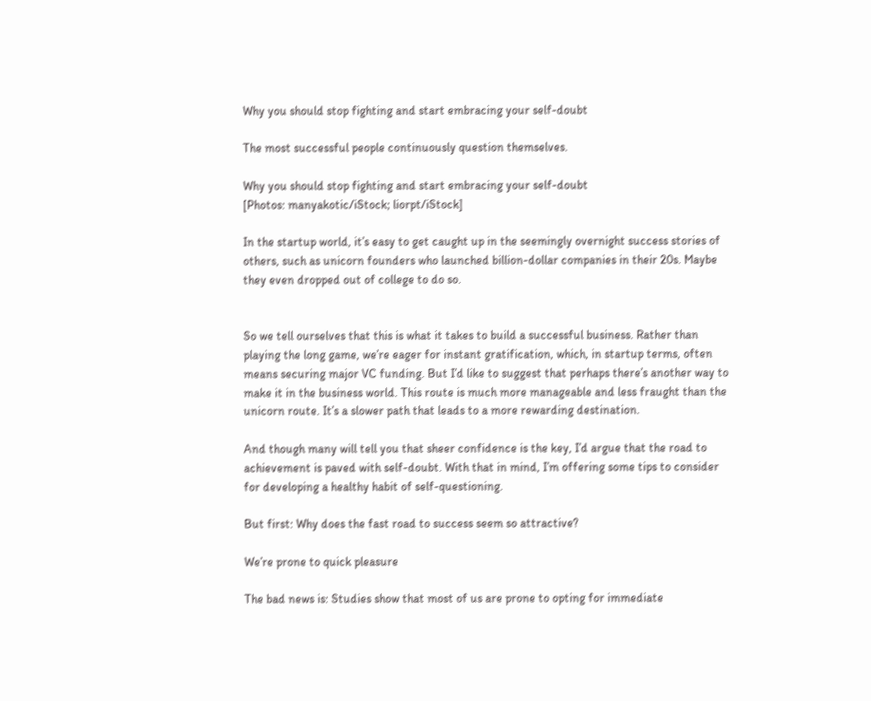Why you should stop fighting and start embracing your self-doubt

The most successful people continuously question themselves.

Why you should stop fighting and start embracing your self-doubt
[Photos: manyakotic/iStock; liorpt/iStock]

In the startup world, it’s easy to get caught up in the seemingly overnight success stories of others, such as unicorn founders who launched billion-dollar companies in their 20s. Maybe they even dropped out of college to do so.


So we tell ourselves that this is what it takes to build a successful business. Rather than playing the long game, we’re eager for instant gratification, which, in startup terms, often means securing major VC funding. But I’d like to suggest that perhaps there’s another way to make it in the business world. This route is much more manageable and less fraught than the unicorn route. It’s a slower path that leads to a more rewarding destination.

And though many will tell you that sheer confidence is the key, I’d argue that the road to achievement is paved with self-doubt. With that in mind, I’m offering some tips to consider for developing a healthy habit of self-questioning.

But first: Why does the fast road to success seem so attractive?

We’re prone to quick pleasure

The bad news is: Studies show that most of us are prone to opting for immediate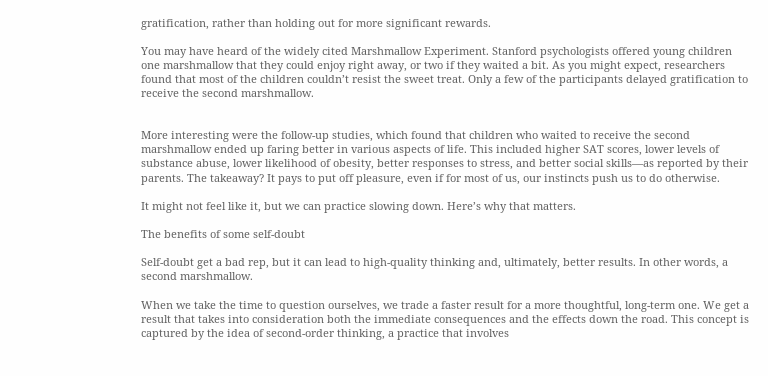gratification, rather than holding out for more significant rewards.

You may have heard of the widely cited Marshmallow Experiment. Stanford psychologists offered young children one marshmallow that they could enjoy right away, or two if they waited a bit. As you might expect, researchers found that most of the children couldn’t resist the sweet treat. Only a few of the participants delayed gratification to receive the second marshmallow.


More interesting were the follow-up studies, which found that children who waited to receive the second marshmallow ended up faring better in various aspects of life. This included higher SAT scores, lower levels of substance abuse, lower likelihood of obesity, better responses to stress, and better social skills—as reported by their parents. The takeaway? It pays to put off pleasure, even if for most of us, our instincts push us to do otherwise.

It might not feel like it, but we can practice slowing down. Here’s why that matters.

The benefits of some self-doubt

Self-doubt get a bad rep, but it can lead to high-quality thinking and, ultimately, better results. In other words, a second marshmallow.

When we take the time to question ourselves, we trade a faster result for a more thoughtful, long-term one. We get a result that takes into consideration both the immediate consequences and the effects down the road. This concept is captured by the idea of second-order thinking, a practice that involves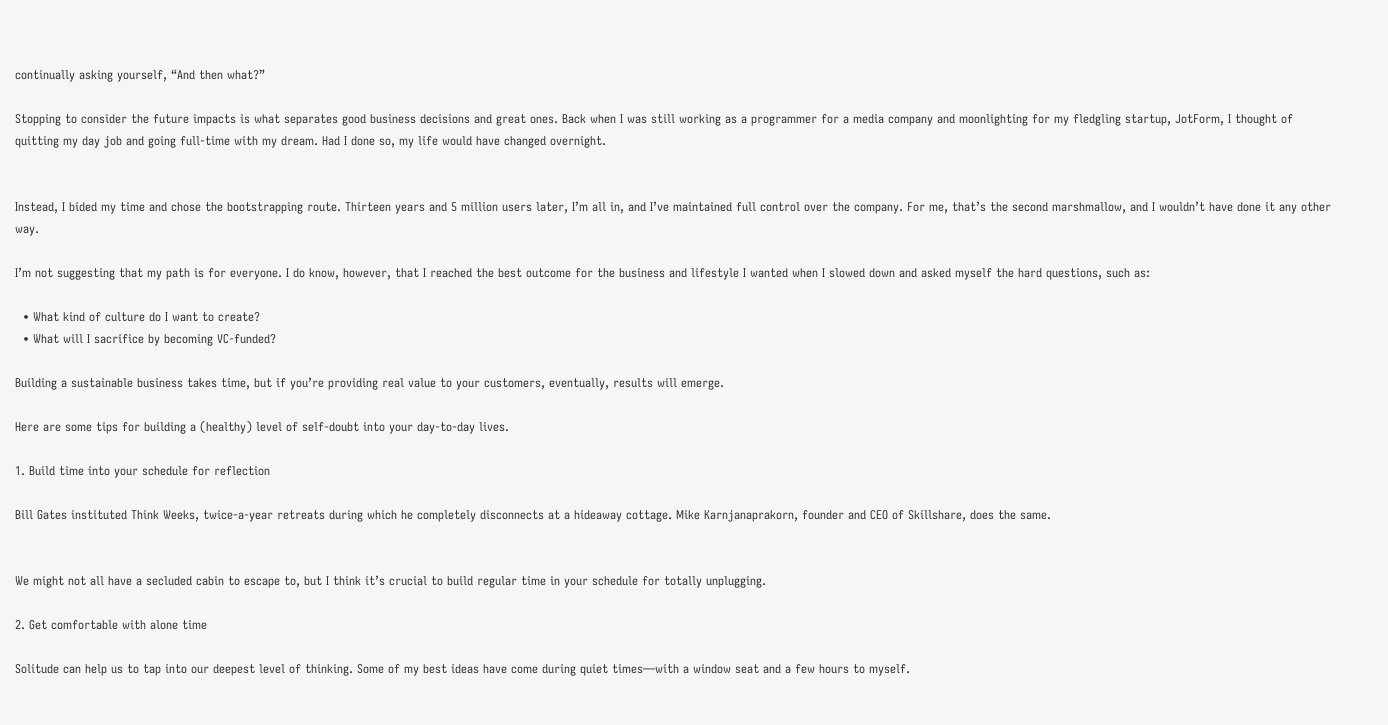continually asking yourself, “And then what?”

Stopping to consider the future impacts is what separates good business decisions and great ones. Back when I was still working as a programmer for a media company and moonlighting for my fledgling startup, JotForm, I thought of quitting my day job and going full-time with my dream. Had I done so, my life would have changed overnight.


Instead, I bided my time and chose the bootstrapping route. Thirteen years and 5 million users later, I’m all in, and I’ve maintained full control over the company. For me, that’s the second marshmallow, and I wouldn’t have done it any other way.

I’m not suggesting that my path is for everyone. I do know, however, that I reached the best outcome for the business and lifestyle I wanted when I slowed down and asked myself the hard questions, such as:

  • What kind of culture do I want to create?
  • What will I sacrifice by becoming VC-funded?

Building a sustainable business takes time, but if you’re providing real value to your customers, eventually, results will emerge.

Here are some tips for building a (healthy) level of self-doubt into your day-to-day lives.

1. Build time into your schedule for reflection

Bill Gates instituted Think Weeks, twice-a-year retreats during which he completely disconnects at a hideaway cottage. Mike Karnjanaprakorn, founder and CEO of Skillshare, does the same.


We might not all have a secluded cabin to escape to, but I think it’s crucial to build regular time in your schedule for totally unplugging.

2. Get comfortable with alone time

Solitude can help us to tap into our deepest level of thinking. Some of my best ideas have come during quiet times—with a window seat and a few hours to myself.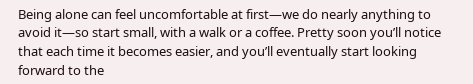Being alone can feel uncomfortable at first—we do nearly anything to avoid it—so start small, with a walk or a coffee. Pretty soon you’ll notice that each time it becomes easier, and you’ll eventually start looking forward to the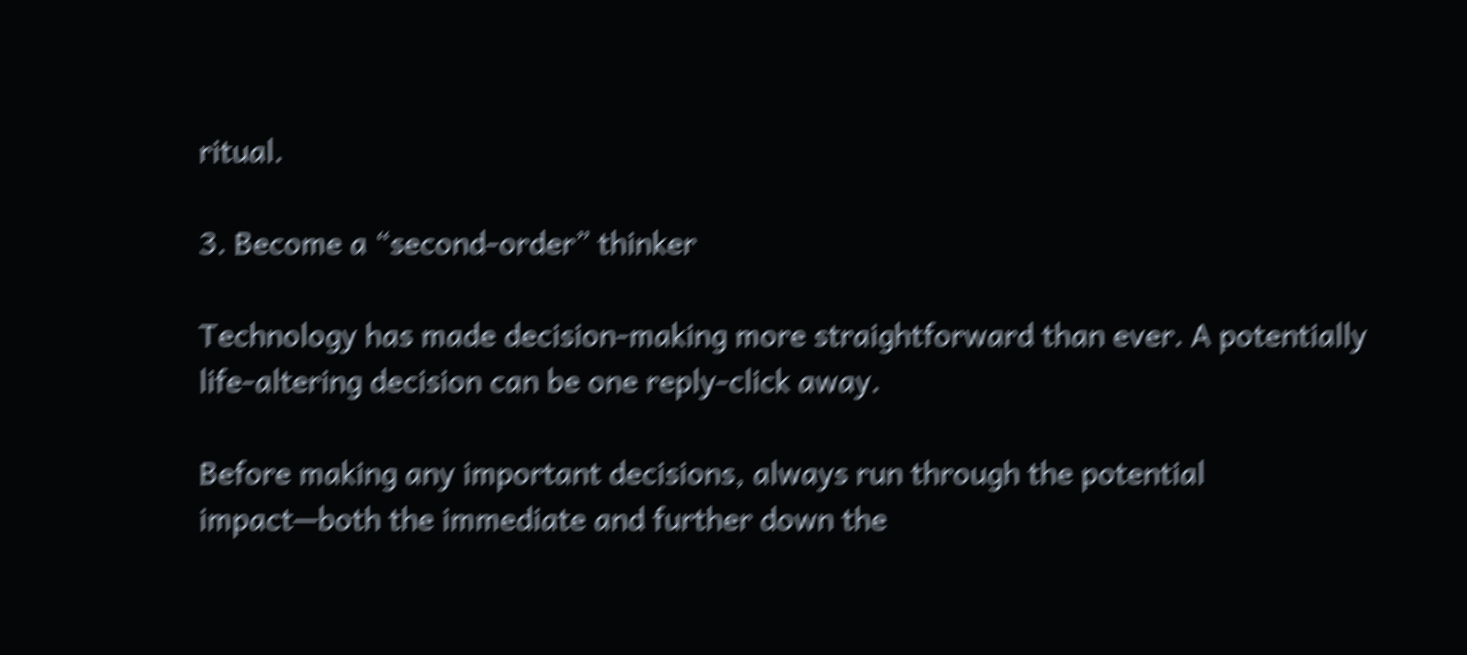ritual.

3. Become a “second-order” thinker

Technology has made decision-making more straightforward than ever. A potentially life-altering decision can be one reply-click away.

Before making any important decisions, always run through the potential impact—both the immediate and further down the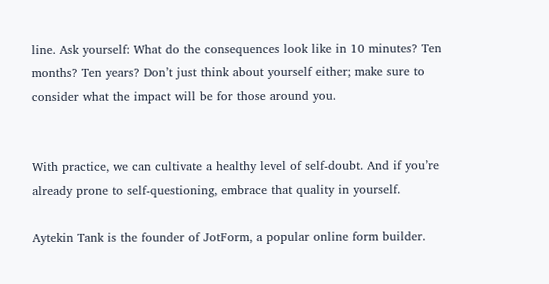line. Ask yourself: What do the consequences look like in 10 minutes? Ten months? Ten years? Don’t just think about yourself either; make sure to consider what the impact will be for those around you.


With practice, we can cultivate a healthy level of self-doubt. And if you’re already prone to self-questioning, embrace that quality in yourself.

Aytekin Tank is the founder of JotForm, a popular online form builder.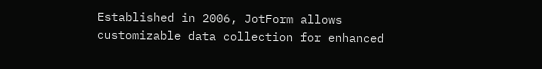Established in 2006, JotForm allows customizable data collection for enhanced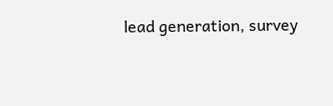lead generation, survey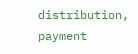distribution, payment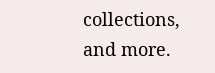collections, and more.